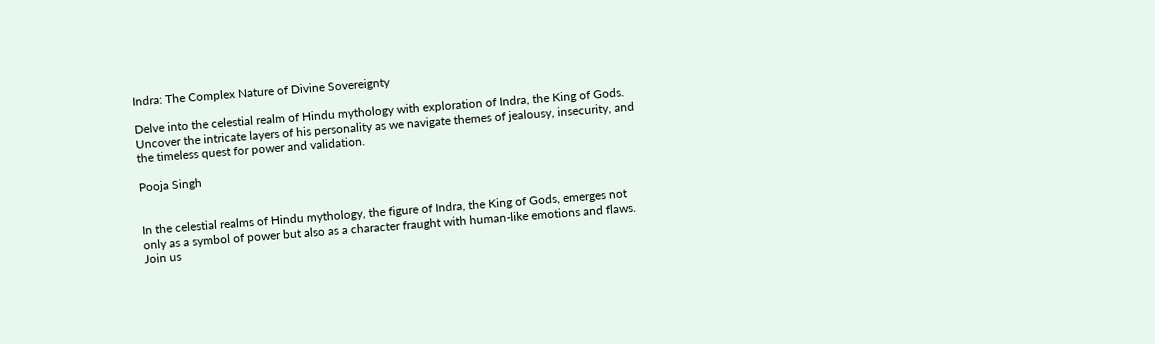Indra: The Complex Nature of Divine Sovereignty

Delve into the celestial realm of Hindu mythology with exploration of Indra, the King of Gods. Uncover the intricate layers of his personality as we navigate themes of jealousy, insecurity, and the timeless quest for power and validation.

Pooja Singh


In the celestial realms of Hindu mythology, the figure of Indra, the King of Gods, emerges not only as a symbol of power but also as a character fraught with human-like emotions and flaws. Join us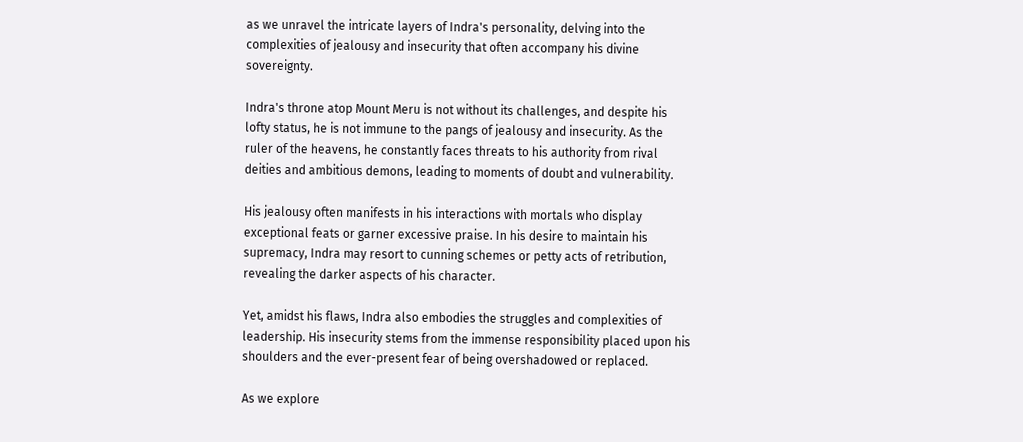as we unravel the intricate layers of Indra's personality, delving into the complexities of jealousy and insecurity that often accompany his divine sovereignty.

Indra's throne atop Mount Meru is not without its challenges, and despite his lofty status, he is not immune to the pangs of jealousy and insecurity. As the ruler of the heavens, he constantly faces threats to his authority from rival deities and ambitious demons, leading to moments of doubt and vulnerability.

His jealousy often manifests in his interactions with mortals who display exceptional feats or garner excessive praise. In his desire to maintain his supremacy, Indra may resort to cunning schemes or petty acts of retribution, revealing the darker aspects of his character.

Yet, amidst his flaws, Indra also embodies the struggles and complexities of leadership. His insecurity stems from the immense responsibility placed upon his shoulders and the ever-present fear of being overshadowed or replaced.

As we explore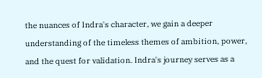the nuances of Indra's character, we gain a deeper understanding of the timeless themes of ambition, power, and the quest for validation. Indra's journey serves as a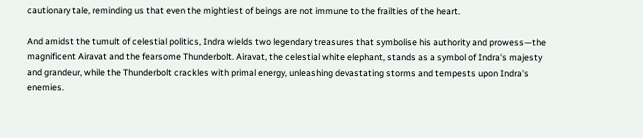cautionary tale, reminding us that even the mightiest of beings are not immune to the frailties of the heart.

And amidst the tumult of celestial politics, Indra wields two legendary treasures that symbolise his authority and prowess—the magnificent Airavat and the fearsome Thunderbolt. Airavat, the celestial white elephant, stands as a symbol of Indra's majesty and grandeur, while the Thunderbolt crackles with primal energy, unleashing devastating storms and tempests upon Indra's enemies.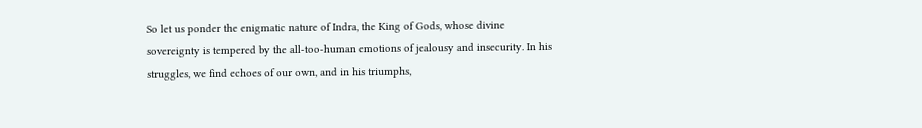So let us ponder the enigmatic nature of Indra, the King of Gods, whose divine sovereignty is tempered by the all-too-human emotions of jealousy and insecurity. In his struggles, we find echoes of our own, and in his triumphs,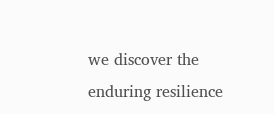we discover the enduring resilience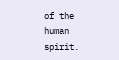of the human spirit.